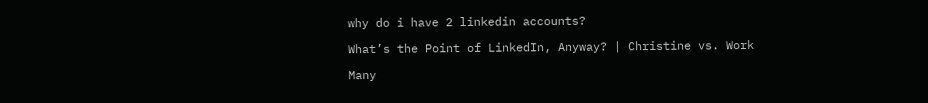why do i have 2 linkedin accounts?

What’s the Point of LinkedIn, Anyway? | Christine vs. Work

Many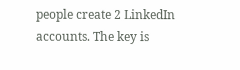people create 2 LinkedIn accounts. The key is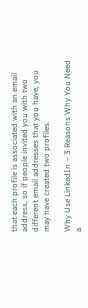that each profile is associated with an email address, so if people invited you with two different email addresses that you have, you may have created two profiles.

Why Use LinkedIn – 3 Reasons Why You Need a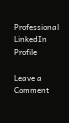Professional LinkedIn Profile

Leave a Comment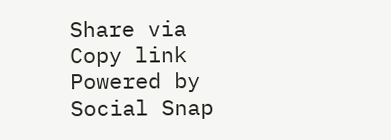Share via
Copy link
Powered by Social Snap